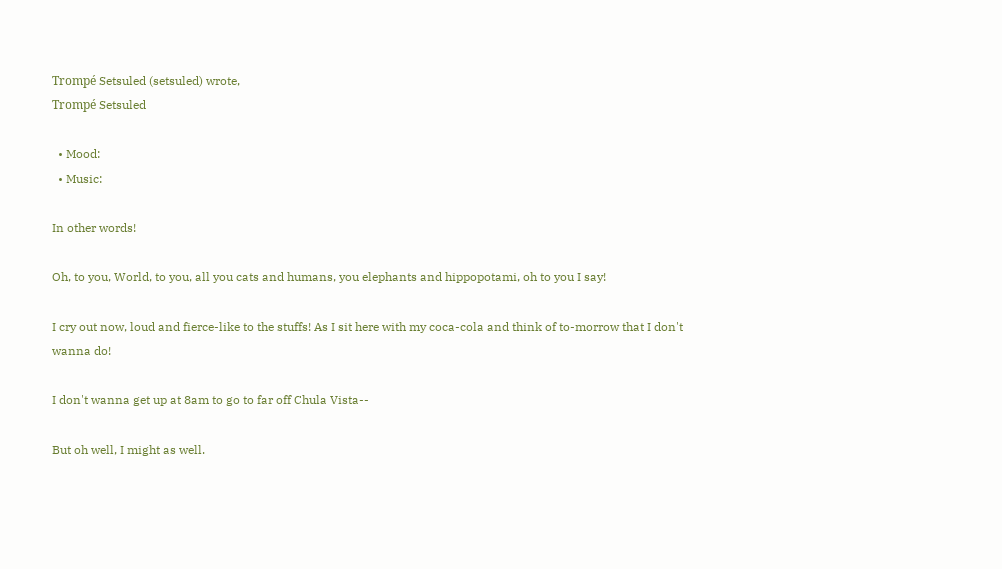Trompé Setsuled (setsuled) wrote,
Trompé Setsuled

  • Mood:
  • Music:

In other words!

Oh, to you, World, to you, all you cats and humans, you elephants and hippopotami, oh to you I say!

I cry out now, loud and fierce-like to the stuffs! As I sit here with my coca-cola and think of to-morrow that I don't wanna do!

I don't wanna get up at 8am to go to far off Chula Vista--

But oh well, I might as well.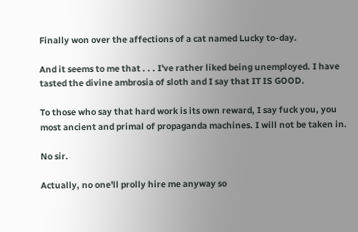Finally won over the affections of a cat named Lucky to-day.

And it seems to me that . . . I've rather liked being unemployed. I have tasted the divine ambrosia of sloth and I say that IT IS GOOD.

To those who say that hard work is its own reward, I say fuck you, you most ancient and primal of propaganda machines. I will not be taken in.

No sir.

Actually, no one'll prolly hire me anyway so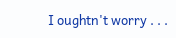I oughtn't worry . . .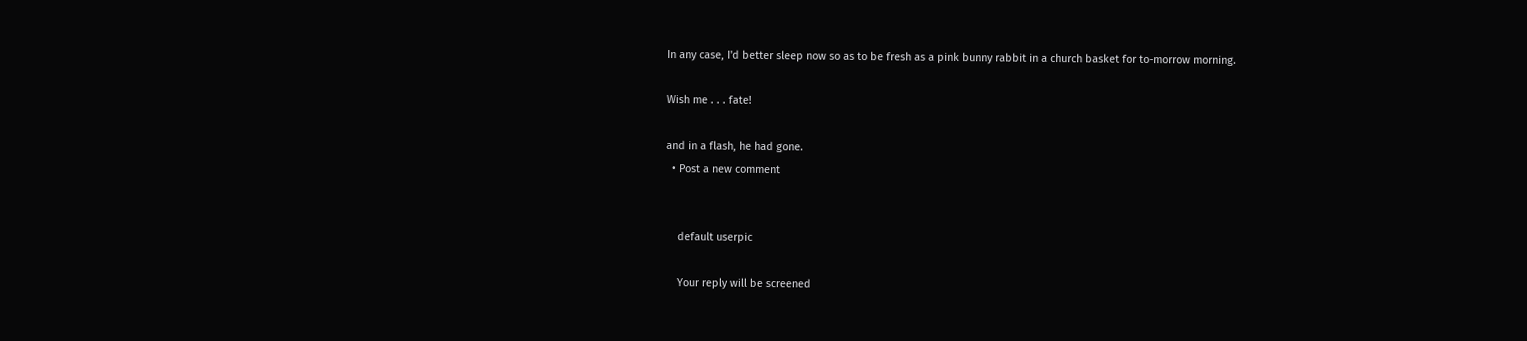In any case, I'd better sleep now so as to be fresh as a pink bunny rabbit in a church basket for to-morrow morning.

Wish me . . . fate!

and in a flash, he had gone.
  • Post a new comment


    default userpic

    Your reply will be screened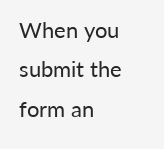When you submit the form an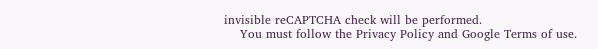invisible reCAPTCHA check will be performed.
    You must follow the Privacy Policy and Google Terms of use.